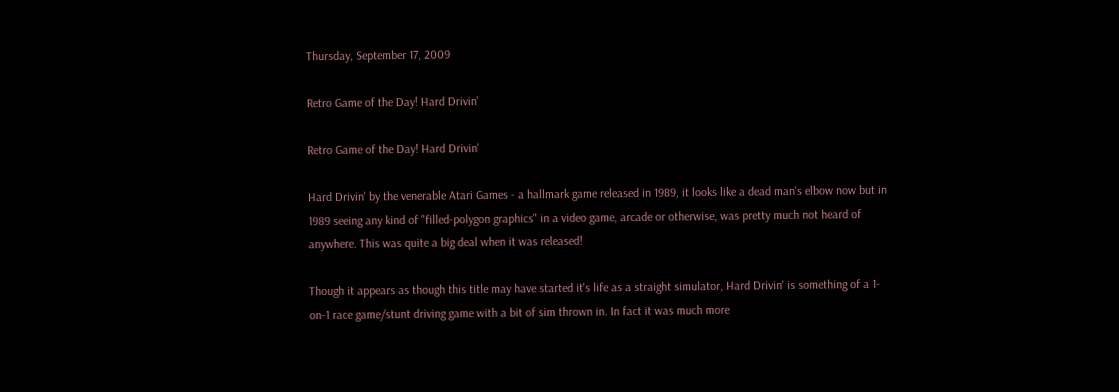Thursday, September 17, 2009

Retro Game of the Day! Hard Drivin'

Retro Game of the Day! Hard Drivin'

Hard Drivin' by the venerable Atari Games - a hallmark game released in 1989, it looks like a dead man's elbow now but in 1989 seeing any kind of "filled-polygon graphics" in a video game, arcade or otherwise, was pretty much not heard of anywhere. This was quite a big deal when it was released!

Though it appears as though this title may have started it's life as a straight simulator, Hard Drivin' is something of a 1-on-1 race game/stunt driving game with a bit of sim thrown in. In fact it was much more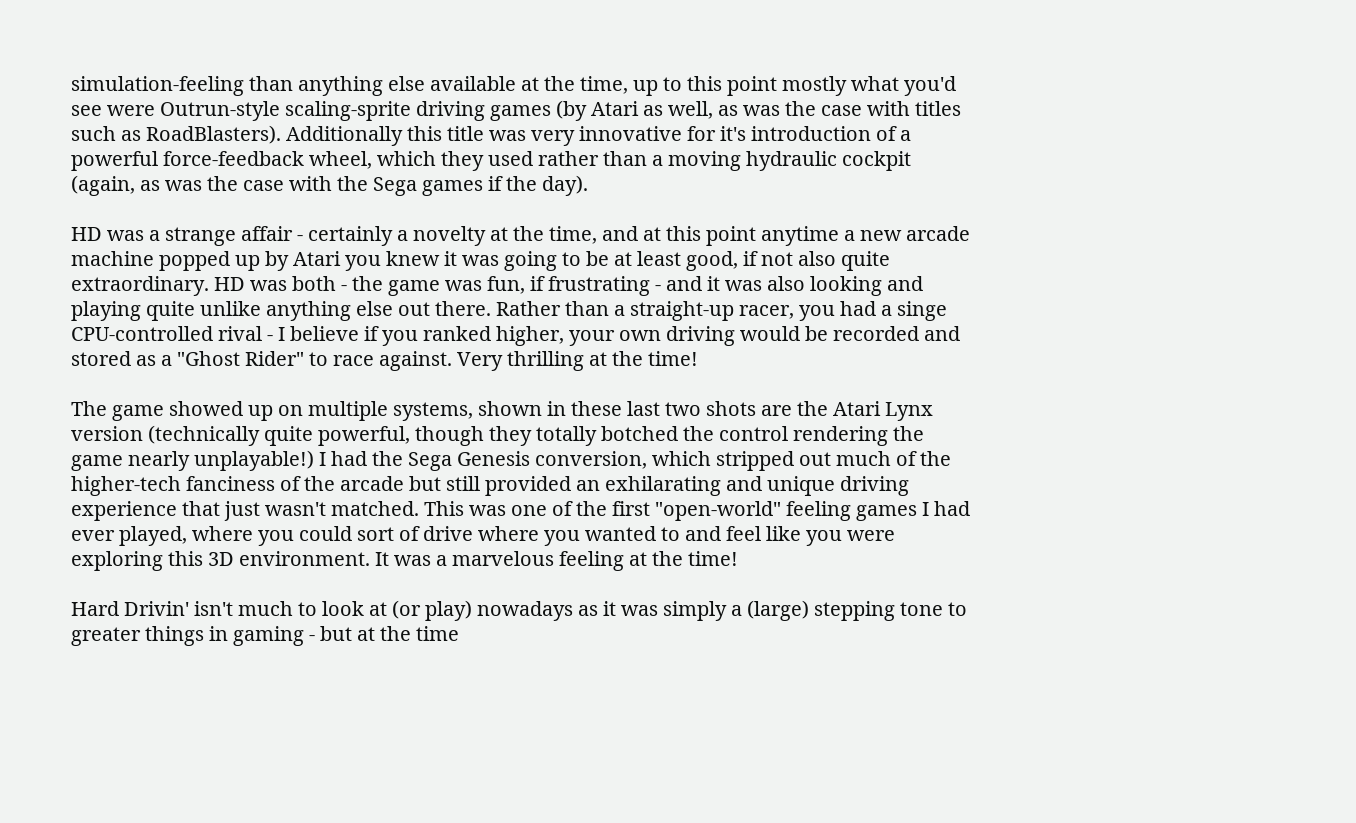simulation-feeling than anything else available at the time, up to this point mostly what you'd see were Outrun-style scaling-sprite driving games (by Atari as well, as was the case with titles such as RoadBlasters). Additionally this title was very innovative for it's introduction of a powerful force-feedback wheel, which they used rather than a moving hydraulic cockpit (again, as was the case with the Sega games if the day).

HD was a strange affair - certainly a novelty at the time, and at this point anytime a new arcade machine popped up by Atari you knew it was going to be at least good, if not also quite extraordinary. HD was both - the game was fun, if frustrating - and it was also looking and playing quite unlike anything else out there. Rather than a straight-up racer, you had a singe CPU-controlled rival - I believe if you ranked higher, your own driving would be recorded and stored as a "Ghost Rider" to race against. Very thrilling at the time!

The game showed up on multiple systems, shown in these last two shots are the Atari Lynx version (technically quite powerful, though they totally botched the control rendering the game nearly unplayable!) I had the Sega Genesis conversion, which stripped out much of the higher-tech fanciness of the arcade but still provided an exhilarating and unique driving experience that just wasn't matched. This was one of the first "open-world" feeling games I had ever played, where you could sort of drive where you wanted to and feel like you were exploring this 3D environment. It was a marvelous feeling at the time!

Hard Drivin' isn't much to look at (or play) nowadays as it was simply a (large) stepping tone to greater things in gaming - but at the time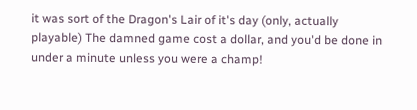it was sort of the Dragon's Lair of it's day (only, actually playable) The damned game cost a dollar, and you'd be done in under a minute unless you were a champ!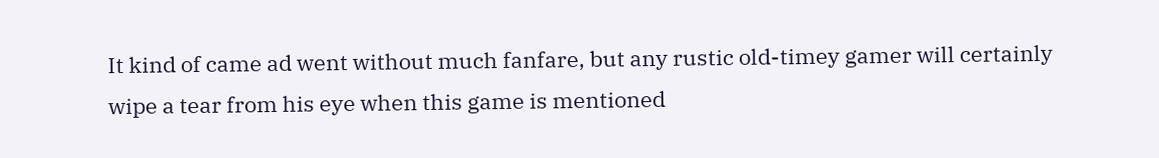It kind of came ad went without much fanfare, but any rustic old-timey gamer will certainly wipe a tear from his eye when this game is mentioned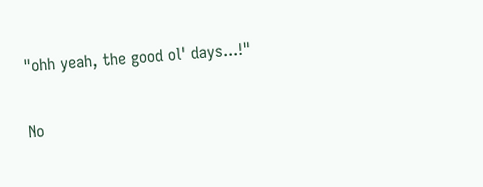"ohh yeah, the good ol' days...!"

No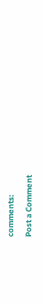comments:

Post a Comment